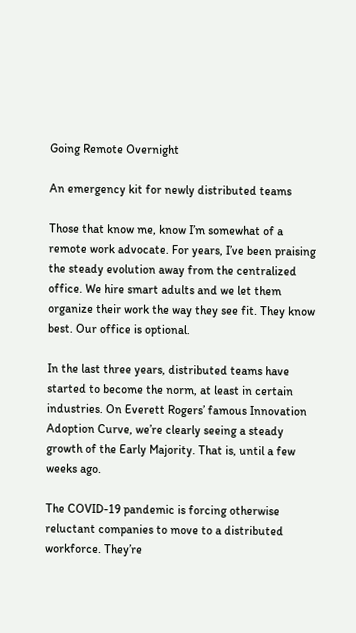Going Remote Overnight

An emergency kit for newly distributed teams

Those that know me, know I’m somewhat of a remote work advocate. For years, I’ve been praising the steady evolution away from the centralized office. We hire smart adults and we let them organize their work the way they see fit. They know best. Our office is optional.

In the last three years, distributed teams have started to become the norm, at least in certain industries. On Everett Rogers’ famous Innovation Adoption Curve, we’re clearly seeing a steady growth of the Early Majority. That is, until a few weeks ago.

The COVID-19 pandemic is forcing otherwise reluctant companies to move to a distributed workforce. They’re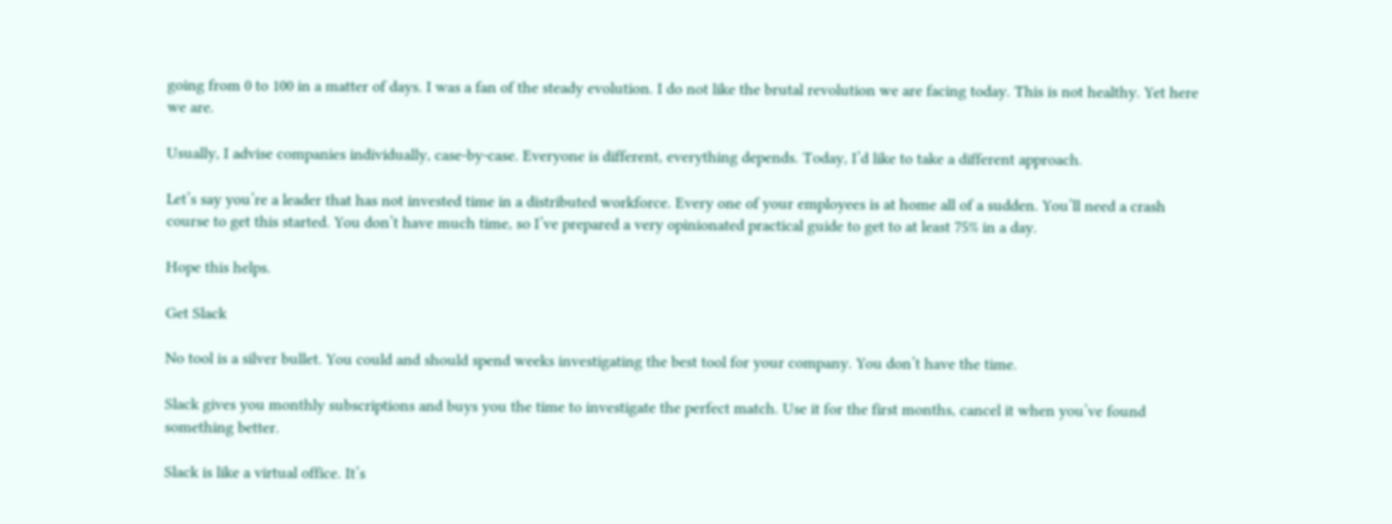going from 0 to 100 in a matter of days. I was a fan of the steady evolution. I do not like the brutal revolution we are facing today. This is not healthy. Yet here we are.

Usually, I advise companies individually, case-by-case. Everyone is different, everything depends. Today, I’d like to take a different approach.

Let’s say you’re a leader that has not invested time in a distributed workforce. Every one of your employees is at home all of a sudden. You’ll need a crash course to get this started. You don’t have much time, so I’ve prepared a very opinionated practical guide to get to at least 75% in a day.

Hope this helps.

Get Slack

No tool is a silver bullet. You could and should spend weeks investigating the best tool for your company. You don’t have the time.

Slack gives you monthly subscriptions and buys you the time to investigate the perfect match. Use it for the first months, cancel it when you’ve found something better.

Slack is like a virtual office. It’s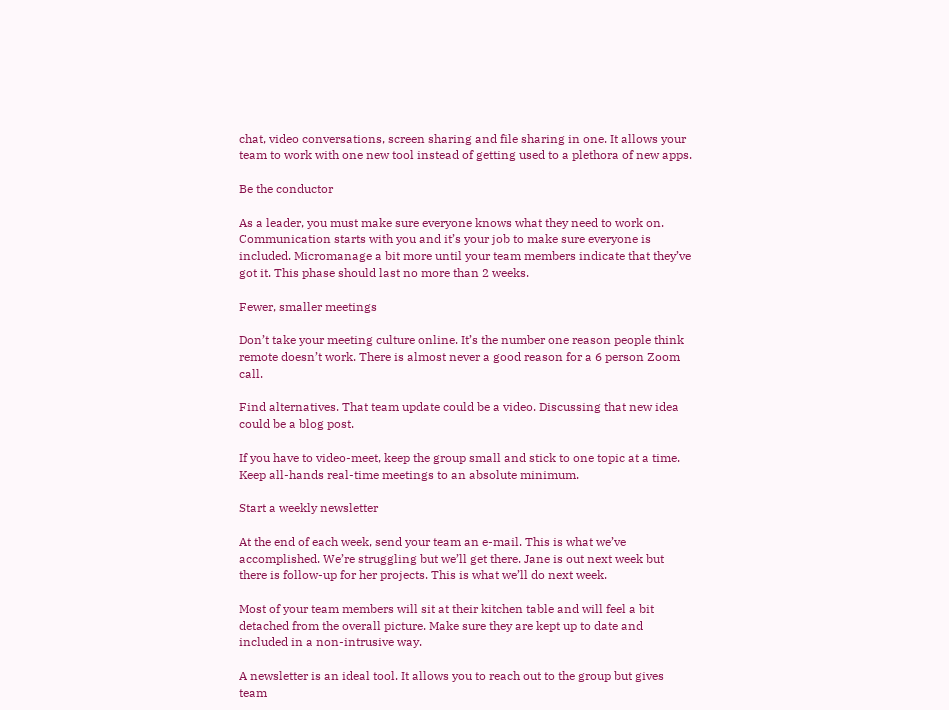chat, video conversations, screen sharing and file sharing in one. It allows your team to work with one new tool instead of getting used to a plethora of new apps.

Be the conductor

As a leader, you must make sure everyone knows what they need to work on. Communication starts with you and it’s your job to make sure everyone is included. Micromanage a bit more until your team members indicate that they’ve got it. This phase should last no more than 2 weeks.

Fewer, smaller meetings

Don’t take your meeting culture online. It’s the number one reason people think remote doesn’t work. There is almost never a good reason for a 6 person Zoom call.

Find alternatives. That team update could be a video. Discussing that new idea could be a blog post.

If you have to video-meet, keep the group small and stick to one topic at a time. Keep all-hands real-time meetings to an absolute minimum.

Start a weekly newsletter

At the end of each week, send your team an e-mail. This is what we’ve accomplished. We’re struggling but we’ll get there. Jane is out next week but there is follow-up for her projects. This is what we’ll do next week.

Most of your team members will sit at their kitchen table and will feel a bit detached from the overall picture. Make sure they are kept up to date and included in a non-intrusive way.

A newsletter is an ideal tool. It allows you to reach out to the group but gives team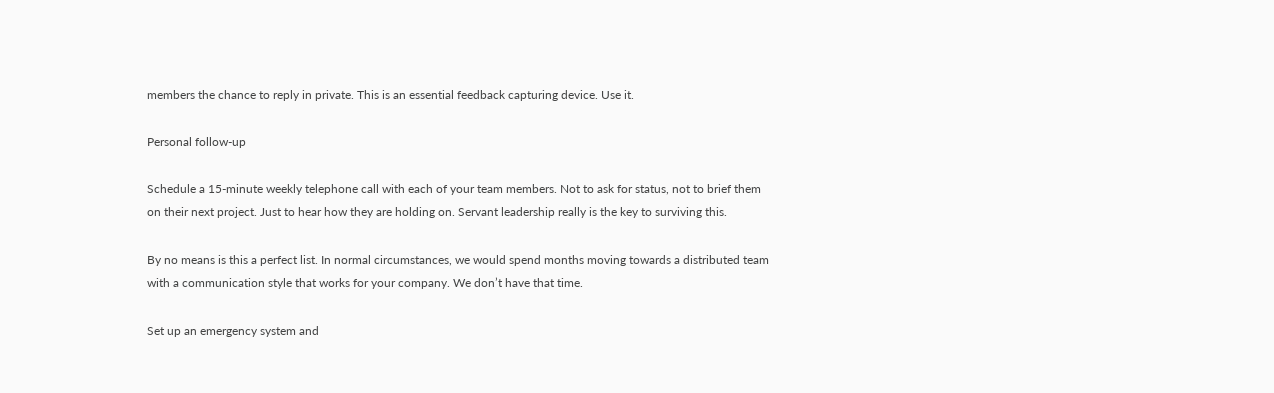members the chance to reply in private. This is an essential feedback capturing device. Use it.

Personal follow-up

Schedule a 15-minute weekly telephone call with each of your team members. Not to ask for status, not to brief them on their next project. Just to hear how they are holding on. Servant leadership really is the key to surviving this.

By no means is this a perfect list. In normal circumstances, we would spend months moving towards a distributed team with a communication style that works for your company. We don’t have that time.

Set up an emergency system and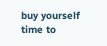buy yourself time to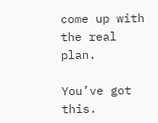come up with the real plan.

You’ve got this.